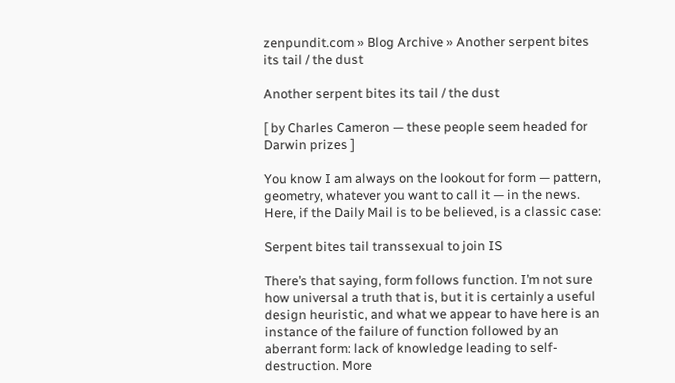zenpundit.com » Blog Archive » Another serpent bites its tail / the dust

Another serpent bites its tail / the dust

[ by Charles Cameron — these people seem headed for Darwin prizes ]

You know I am always on the lookout for form — pattern, geometry, whatever you want to call it — in the news. Here, if the Daily Mail is to be believed, is a classic case:

Serpent bites tail transsexual to join IS

There’s that saying, form follows function. I’m not sure how universal a truth that is, but it is certainly a useful design heuristic, and what we appear to have here is an instance of the failure of function followed by an aberrant form: lack of knowledge leading to self-destruction. More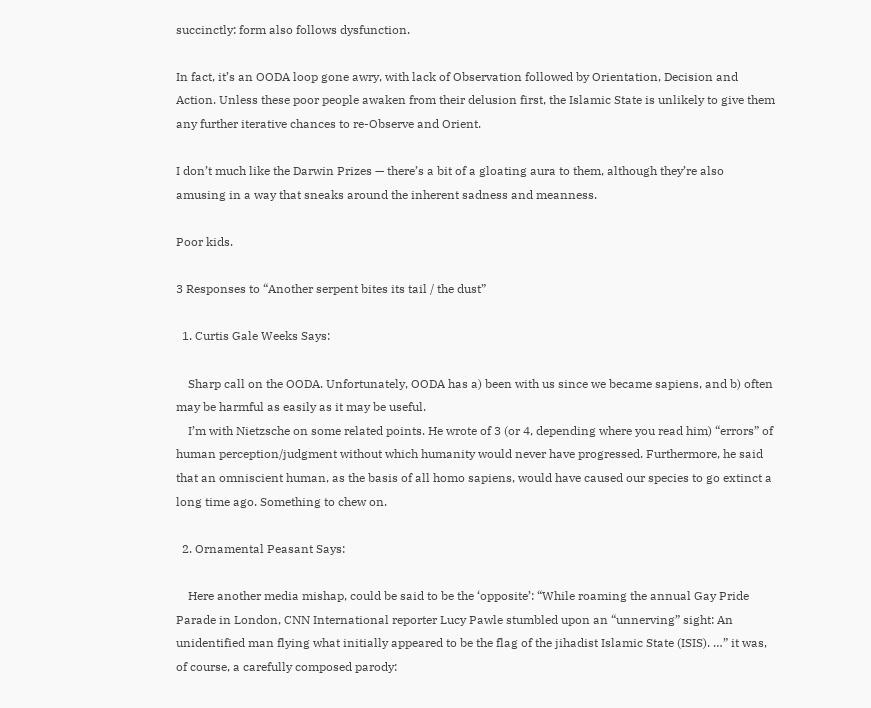succinctly: form also follows dysfunction.

In fact, it’s an OODA loop gone awry, with lack of Observation followed by Orientation, Decision and Action. Unless these poor people awaken from their delusion first, the Islamic State is unlikely to give them any further iterative chances to re-Observe and Orient.

I don’t much like the Darwin Prizes — there’s a bit of a gloating aura to them, although they’re also amusing in a way that sneaks around the inherent sadness and meanness.

Poor kids.

3 Responses to “Another serpent bites its tail / the dust”

  1. Curtis Gale Weeks Says:

    Sharp call on the OODA. Unfortunately, OODA has a) been with us since we became sapiens, and b) often may be harmful as easily as it may be useful.
    I’m with Nietzsche on some related points. He wrote of 3 (or 4, depending where you read him) “errors” of human perception/judgment without which humanity would never have progressed. Furthermore, he said that an omniscient human, as the basis of all homo sapiens, would have caused our species to go extinct a long time ago. Something to chew on.

  2. Ornamental Peasant Says:

    Here another media mishap, could be said to be the ‘opposite’: “While roaming the annual Gay Pride Parade in London, CNN International reporter Lucy Pawle stumbled upon an “unnerving” sight: An unidentified man flying what initially appeared to be the flag of the jihadist Islamic State (ISIS). …” it was, of course, a carefully composed parody: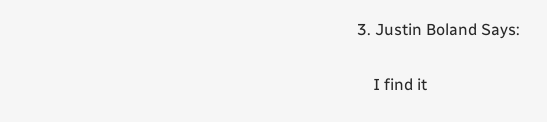3. Justin Boland Says:

    I find it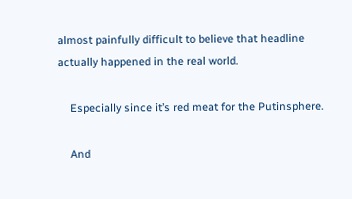almost painfully difficult to believe that headline actually happened in the real world.

    Especially since it’s red meat for the Putinsphere.

    And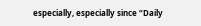especially, especially since “Daily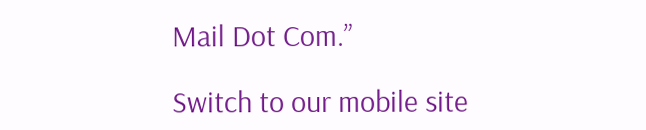Mail Dot Com.”

Switch to our mobile site